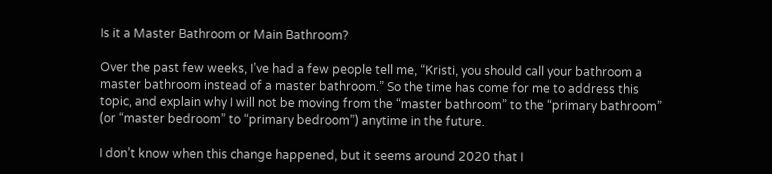Is it a Master Bathroom or Main Bathroom?

Over the past few weeks, I’ve had a few people tell me, “Kristi, you should call your bathroom a master bathroom instead of a master bathroom.” So the time has come for me to address this topic, and explain why I will not be moving from the “master bathroom” to the “primary bathroom” (or “master bedroom” to “primary bedroom”) anytime in the future.

I don’t know when this change happened, but it seems around 2020 that I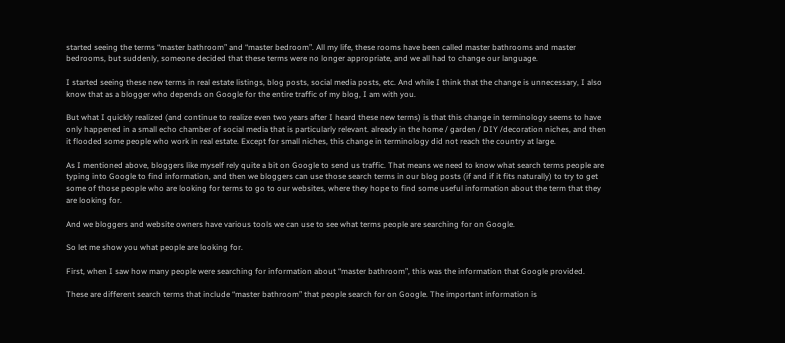started seeing the terms “master bathroom” and “master bedroom”. All my life, these rooms have been called master bathrooms and master bedrooms, but suddenly, someone decided that these terms were no longer appropriate, and we all had to change our language.

I started seeing these new terms in real estate listings, blog posts, social media posts, etc. And while I think that the change is unnecessary, I also know that as a blogger who depends on Google for the entire traffic of my blog, I am with you.

But what I quickly realized (and continue to realize even two years after I heard these new terms) is that this change in terminology seems to have only happened in a small echo chamber of social media that is particularly relevant. already in the home / garden / DIY /decoration niches, and then it flooded some people who work in real estate. Except for small niches, this change in terminology did not reach the country at large.

As I mentioned above, bloggers like myself rely quite a bit on Google to send us traffic. That means we need to know what search terms people are typing into Google to find information, and then we bloggers can use those search terms in our blog posts (if and if it fits naturally) to try to get some of those people who are looking for terms to go to our websites, where they hope to find some useful information about the term that they are looking for.

And we bloggers and website owners have various tools we can use to see what terms people are searching for on Google.

So let me show you what people are looking for.

First, when I saw how many people were searching for information about “master bathroom”, this was the information that Google provided.

These are different search terms that include “master bathroom” that people search for on Google. The important information is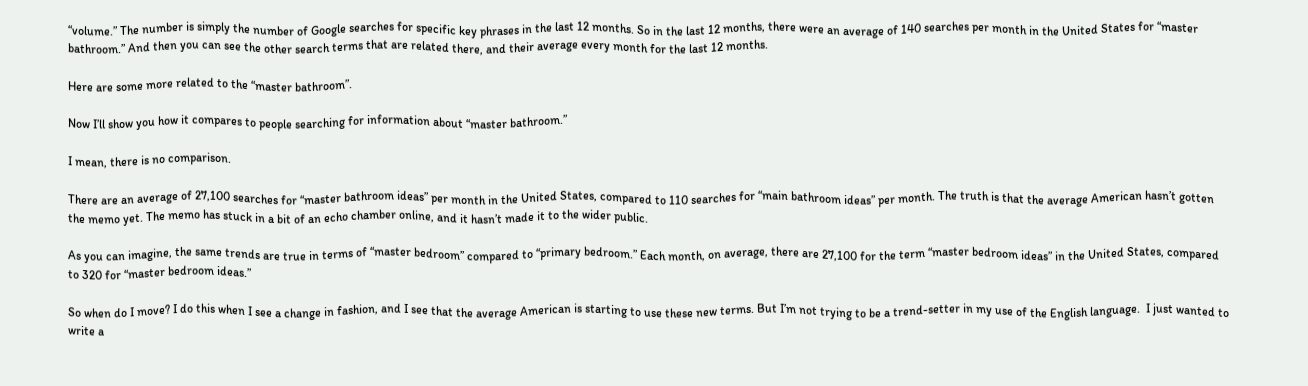“volume.” The number is simply the number of Google searches for specific key phrases in the last 12 months. So in the last 12 months, there were an average of 140 searches per month in the United States for “master bathroom.” And then you can see the other search terms that are related there, and their average every month for the last 12 months.

Here are some more related to the “master bathroom”.

Now I’ll show you how it compares to people searching for information about “master bathroom.”

I mean, there is no comparison.

There are an average of 27,100 searches for “master bathroom ideas” per month in the United States, compared to 110 searches for “main bathroom ideas” per month. The truth is that the average American hasn’t gotten the memo yet. The memo has stuck in a bit of an echo chamber online, and it hasn’t made it to the wider public.

As you can imagine, the same trends are true in terms of “master bedroom” compared to “primary bedroom.” Each month, on average, there are 27,100 for the term “master bedroom ideas” in the United States, compared to 320 for “master bedroom ideas.”

So when do I move? I do this when I see a change in fashion, and I see that the average American is starting to use these new terms. But I’m not trying to be a trend-setter in my use of the English language.  I just wanted to write a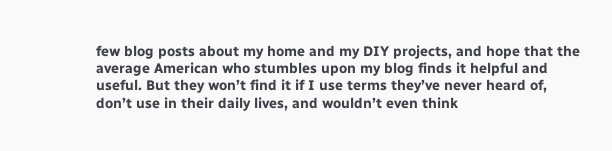few blog posts about my home and my DIY projects, and hope that the average American who stumbles upon my blog finds it helpful and useful. But they won’t find it if I use terms they’ve never heard of, don’t use in their daily lives, and wouldn’t even think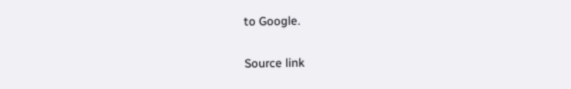to Google.

Source link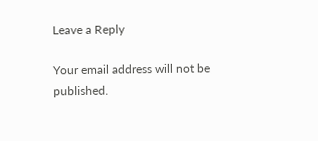Leave a Reply

Your email address will not be published.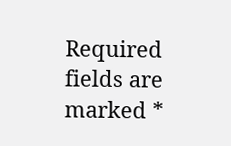Required fields are marked *